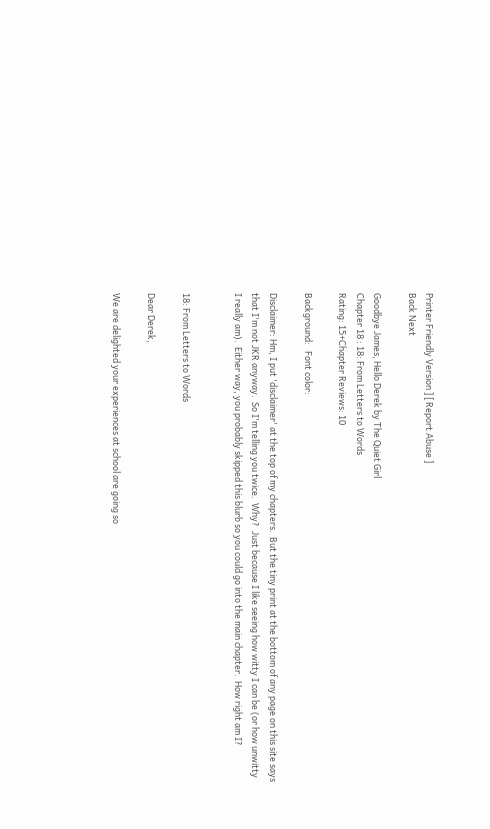Printer Friendly Version ] [ Report Abuse ]
Back Next

Goodbye James, Hello Derek by The Quiet Girl
Chapter 18 : 18: From Letters to Words
Rating: 15+Chapter Reviews: 10

Background:   Font color:

Disclaimer: Hm, I put 'disclaimer' at the top of my chapters.  But the tiny print at the bottom of any page on this site says that I'm not JKR anyway.  So I'm telling you twice.  Why?  Just because I like seeing how witty I can be (or how unwitty I really am).  Either way, you probably skipped this blurb so you could go into the main chapter.  How right am I?


18: From Letters to Words

Dear Derek,

We are delighted your experiences at school are going so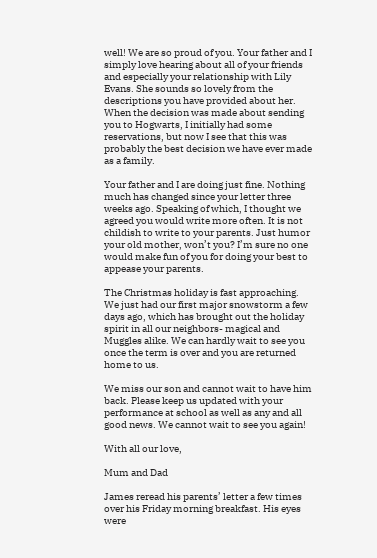well! We are so proud of you. Your father and I simply love hearing about all of your friends and especially your relationship with Lily Evans. She sounds so lovely from the descriptions you have provided about her. When the decision was made about sending you to Hogwarts, I initially had some reservations, but now I see that this was probably the best decision we have ever made as a family.

Your father and I are doing just fine. Nothing much has changed since your letter three weeks ago. Speaking of which, I thought we agreed you would write more often. It is not childish to write to your parents. Just humor your old mother, won’t you? I’m sure no one would make fun of you for doing your best to appease your parents.

The Christmas holiday is fast approaching. We just had our first major snowstorm a few days ago, which has brought out the holiday spirit in all our neighbors- magical and Muggles alike. We can hardly wait to see you once the term is over and you are returned home to us.

We miss our son and cannot wait to have him back. Please keep us updated with your performance at school as well as any and all good news. We cannot wait to see you again!

With all our love,

Mum and Dad

James reread his parents’ letter a few times over his Friday morning breakfast. His eyes were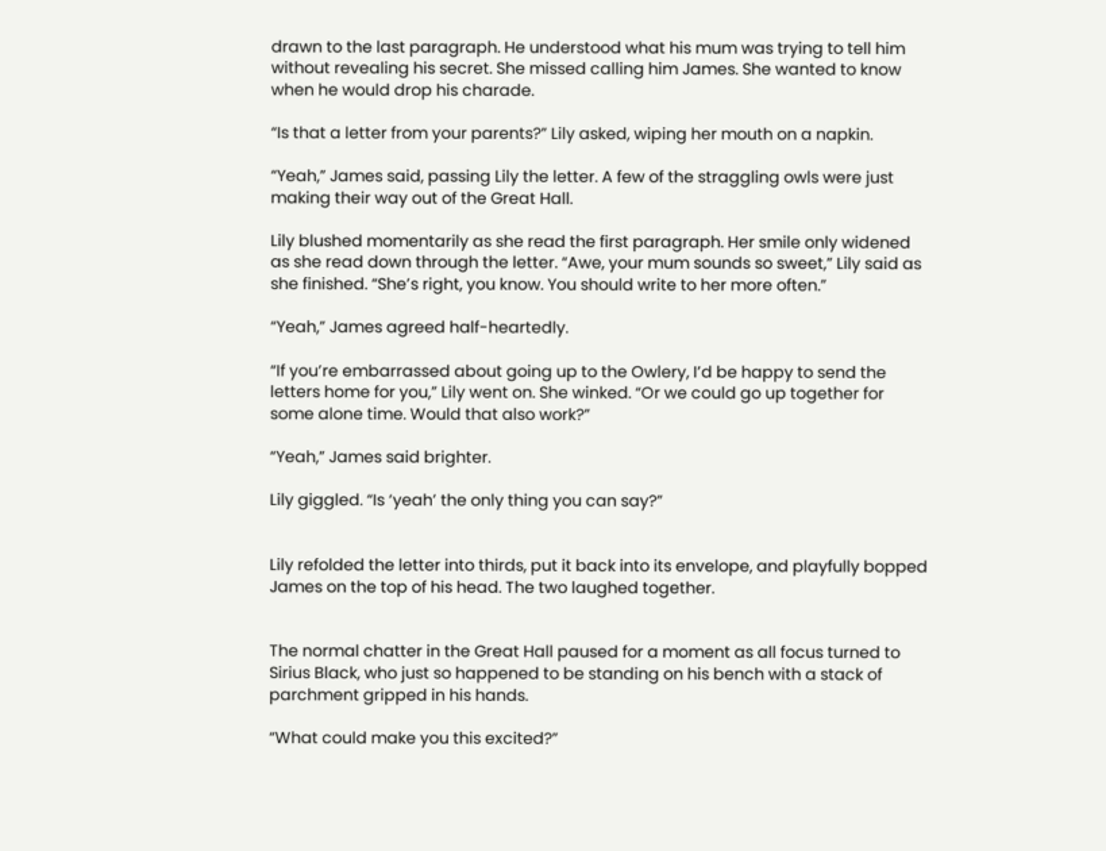drawn to the last paragraph. He understood what his mum was trying to tell him without revealing his secret. She missed calling him James. She wanted to know when he would drop his charade.

“Is that a letter from your parents?” Lily asked, wiping her mouth on a napkin.

“Yeah,” James said, passing Lily the letter. A few of the straggling owls were just making their way out of the Great Hall.

Lily blushed momentarily as she read the first paragraph. Her smile only widened as she read down through the letter. “Awe, your mum sounds so sweet,” Lily said as she finished. “She’s right, you know. You should write to her more often.”

“Yeah,” James agreed half-heartedly.

“If you’re embarrassed about going up to the Owlery, I’d be happy to send the letters home for you,” Lily went on. She winked. “Or we could go up together for some alone time. Would that also work?”

“Yeah,” James said brighter.

Lily giggled. “Is ‘yeah’ the only thing you can say?”


Lily refolded the letter into thirds, put it back into its envelope, and playfully bopped James on the top of his head. The two laughed together.


The normal chatter in the Great Hall paused for a moment as all focus turned to Sirius Black, who just so happened to be standing on his bench with a stack of parchment gripped in his hands.

“What could make you this excited?”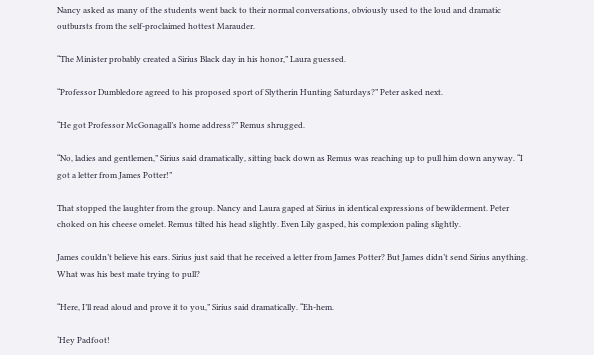Nancy asked as many of the students went back to their normal conversations, obviously used to the loud and dramatic outbursts from the self-proclaimed hottest Marauder.

“The Minister probably created a Sirius Black day in his honor,” Laura guessed.

“Professor Dumbledore agreed to his proposed sport of Slytherin Hunting Saturdays?” Peter asked next.

“He got Professor McGonagall’s home address?” Remus shrugged.

“No, ladies and gentlemen,” Sirius said dramatically, sitting back down as Remus was reaching up to pull him down anyway. “I got a letter from James Potter!”

That stopped the laughter from the group. Nancy and Laura gaped at Sirius in identical expressions of bewilderment. Peter choked on his cheese omelet. Remus tilted his head slightly. Even Lily gasped, his complexion paling slightly.

James couldn’t believe his ears. Sirius just said that he received a letter from James Potter? But James didn’t send Sirius anything. What was his best mate trying to pull?

“Here, I’ll read aloud and prove it to you,” Sirius said dramatically. “Eh-hem.

‘Hey Padfoot!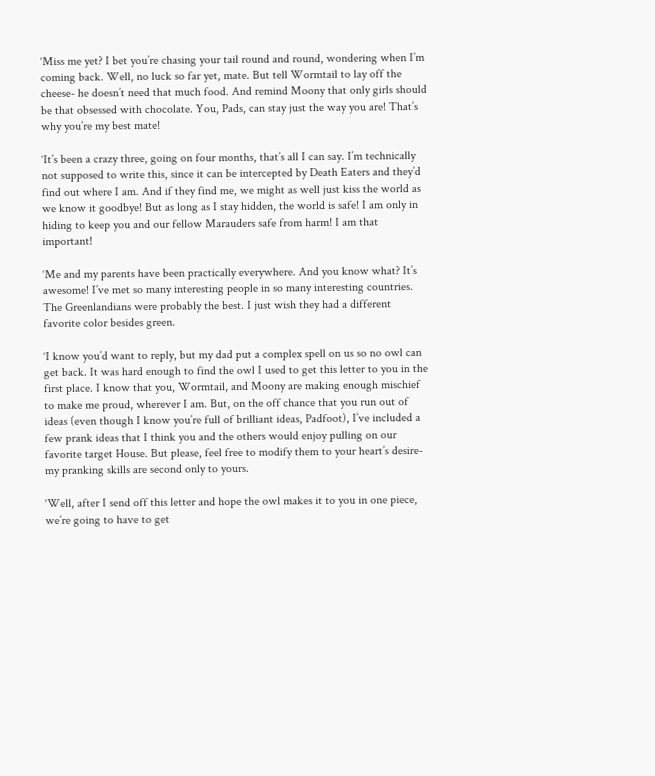‘Miss me yet? I bet you’re chasing your tail round and round, wondering when I’m coming back. Well, no luck so far yet, mate. But tell Wormtail to lay off the cheese- he doesn’t need that much food. And remind Moony that only girls should be that obsessed with chocolate. You, Pads, can stay just the way you are! That’s why you’re my best mate!

‘It’s been a crazy three, going on four months, that’s all I can say. I’m technically not supposed to write this, since it can be intercepted by Death Eaters and they’d find out where I am. And if they find me, we might as well just kiss the world as we know it goodbye! But as long as I stay hidden, the world is safe! I am only in hiding to keep you and our fellow Marauders safe from harm! I am that important!

‘Me and my parents have been practically everywhere. And you know what? It’s awesome! I’ve met so many interesting people in so many interesting countries. The Greenlandians were probably the best. I just wish they had a different favorite color besides green.

‘I know you’d want to reply, but my dad put a complex spell on us so no owl can get back. It was hard enough to find the owl I used to get this letter to you in the first place. I know that you, Wormtail, and Moony are making enough mischief to make me proud, wherever I am. But, on the off chance that you run out of ideas (even though I know you’re full of brilliant ideas, Padfoot), I’ve included a few prank ideas that I think you and the others would enjoy pulling on our favorite target House. But please, feel free to modify them to your heart’s desire- my pranking skills are second only to yours.

‘Well, after I send off this letter and hope the owl makes it to you in one piece, we’re going to have to get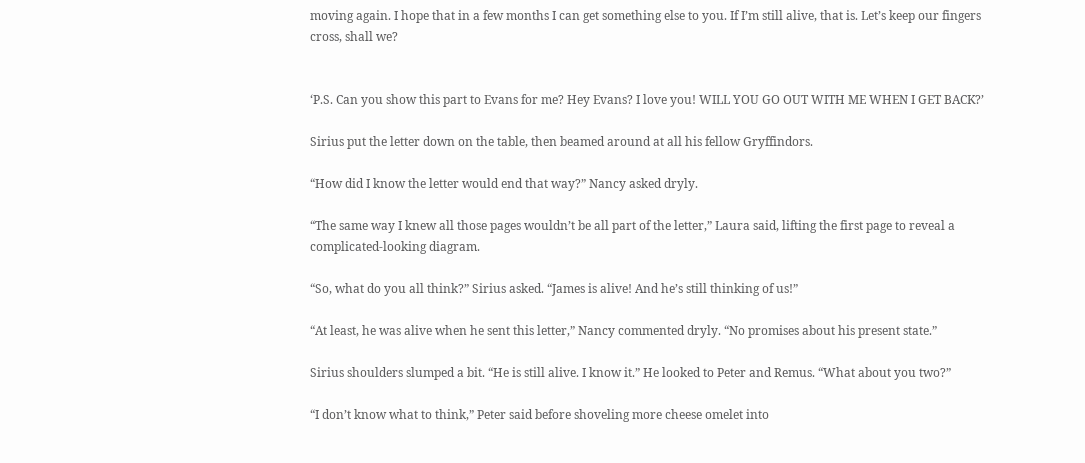moving again. I hope that in a few months I can get something else to you. If I’m still alive, that is. Let’s keep our fingers cross, shall we?


‘P.S. Can you show this part to Evans for me? Hey Evans? I love you! WILL YOU GO OUT WITH ME WHEN I GET BACK?’

Sirius put the letter down on the table, then beamed around at all his fellow Gryffindors.

“How did I know the letter would end that way?” Nancy asked dryly.

“The same way I knew all those pages wouldn’t be all part of the letter,” Laura said, lifting the first page to reveal a complicated-looking diagram.

“So, what do you all think?” Sirius asked. “James is alive! And he’s still thinking of us!”

“At least, he was alive when he sent this letter,” Nancy commented dryly. “No promises about his present state.”

Sirius shoulders slumped a bit. “He is still alive. I know it.” He looked to Peter and Remus. “What about you two?”

“I don’t know what to think,” Peter said before shoveling more cheese omelet into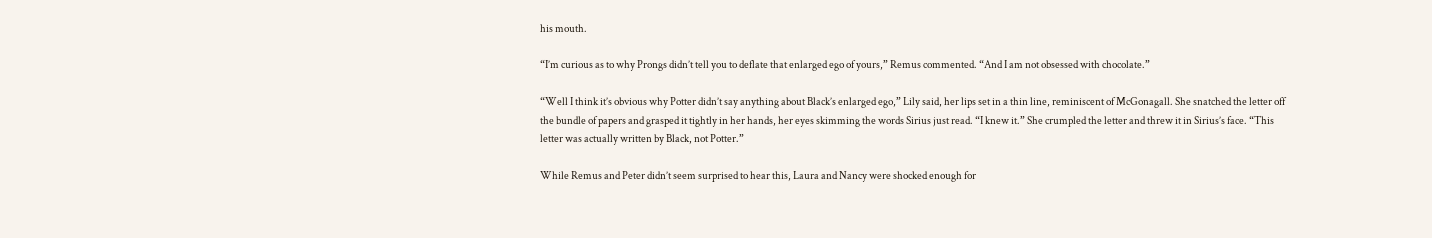his mouth.

“I’m curious as to why Prongs didn’t tell you to deflate that enlarged ego of yours,” Remus commented. “And I am not obsessed with chocolate.”

“Well I think it’s obvious why Potter didn’t say anything about Black’s enlarged ego,” Lily said, her lips set in a thin line, reminiscent of McGonagall. She snatched the letter off the bundle of papers and grasped it tightly in her hands, her eyes skimming the words Sirius just read. “I knew it.” She crumpled the letter and threw it in Sirius’s face. “This letter was actually written by Black, not Potter.”

While Remus and Peter didn’t seem surprised to hear this, Laura and Nancy were shocked enough for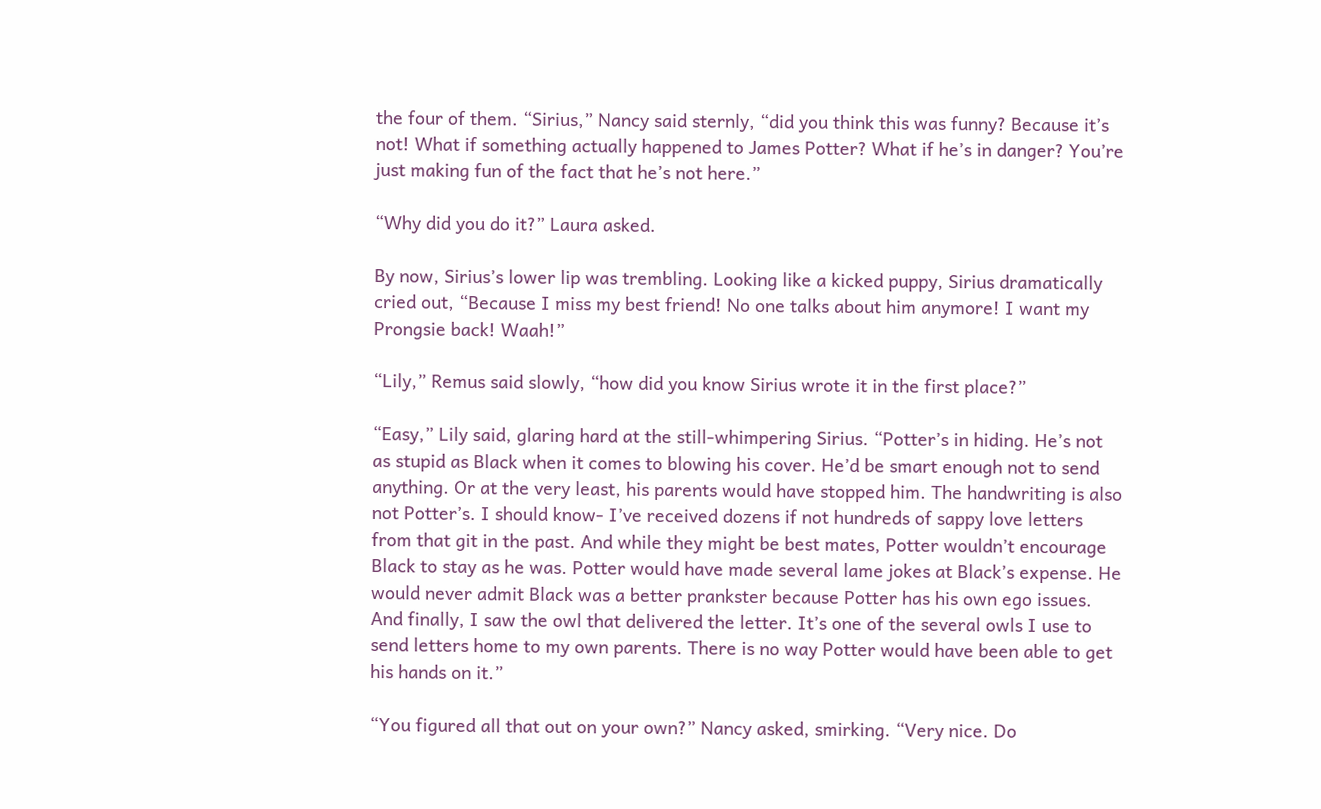the four of them. “Sirius,” Nancy said sternly, “did you think this was funny? Because it’s not! What if something actually happened to James Potter? What if he’s in danger? You’re just making fun of the fact that he’s not here.”

“Why did you do it?” Laura asked.

By now, Sirius’s lower lip was trembling. Looking like a kicked puppy, Sirius dramatically cried out, “Because I miss my best friend! No one talks about him anymore! I want my Prongsie back! Waah!”

“Lily,” Remus said slowly, “how did you know Sirius wrote it in the first place?”

“Easy,” Lily said, glaring hard at the still-whimpering Sirius. “Potter’s in hiding. He’s not as stupid as Black when it comes to blowing his cover. He’d be smart enough not to send anything. Or at the very least, his parents would have stopped him. The handwriting is also not Potter’s. I should know- I’ve received dozens if not hundreds of sappy love letters from that git in the past. And while they might be best mates, Potter wouldn’t encourage Black to stay as he was. Potter would have made several lame jokes at Black’s expense. He would never admit Black was a better prankster because Potter has his own ego issues. And finally, I saw the owl that delivered the letter. It’s one of the several owls I use to send letters home to my own parents. There is no way Potter would have been able to get his hands on it.”

“You figured all that out on your own?” Nancy asked, smirking. “Very nice. Do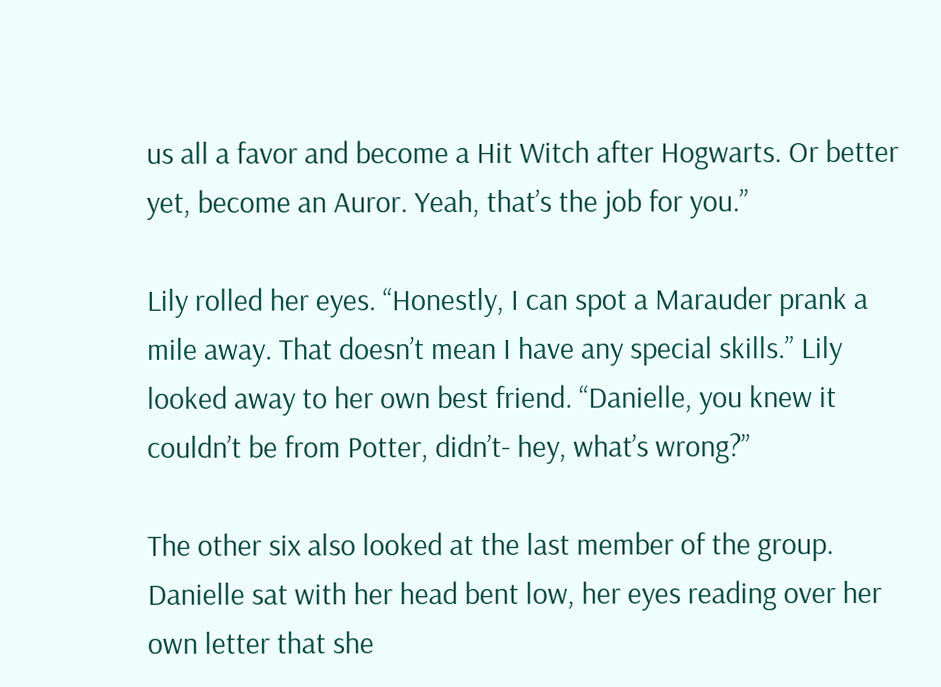us all a favor and become a Hit Witch after Hogwarts. Or better yet, become an Auror. Yeah, that’s the job for you.”

Lily rolled her eyes. “Honestly, I can spot a Marauder prank a mile away. That doesn’t mean I have any special skills.” Lily looked away to her own best friend. “Danielle, you knew it couldn’t be from Potter, didn’t- hey, what’s wrong?”

The other six also looked at the last member of the group. Danielle sat with her head bent low, her eyes reading over her own letter that she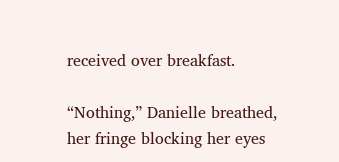received over breakfast.

“Nothing,” Danielle breathed, her fringe blocking her eyes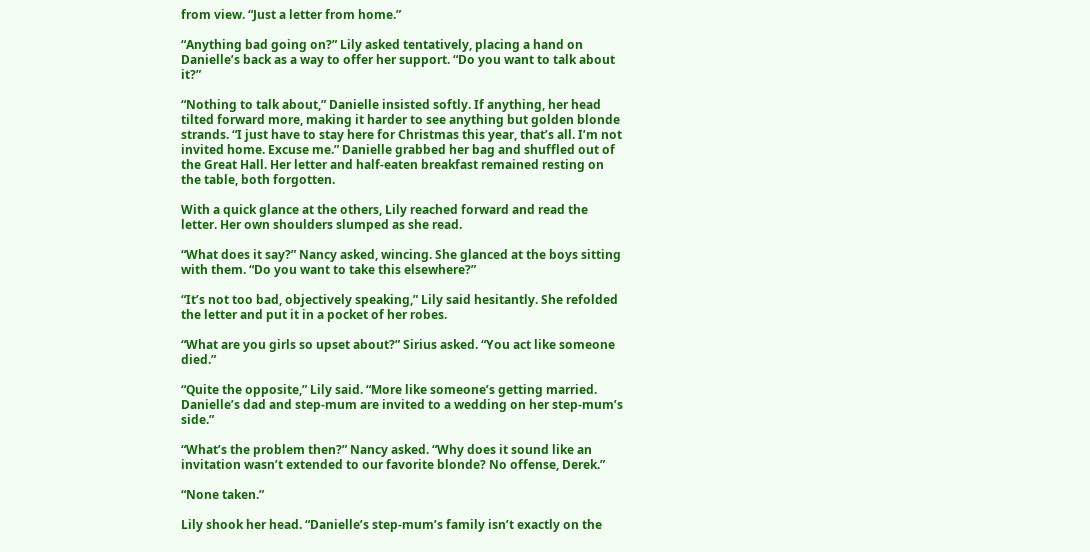from view. “Just a letter from home.”

“Anything bad going on?” Lily asked tentatively, placing a hand on Danielle’s back as a way to offer her support. “Do you want to talk about it?”

“Nothing to talk about,” Danielle insisted softly. If anything, her head tilted forward more, making it harder to see anything but golden blonde strands. “I just have to stay here for Christmas this year, that’s all. I’m not invited home. Excuse me.” Danielle grabbed her bag and shuffled out of the Great Hall. Her letter and half-eaten breakfast remained resting on the table, both forgotten.

With a quick glance at the others, Lily reached forward and read the letter. Her own shoulders slumped as she read.

“What does it say?” Nancy asked, wincing. She glanced at the boys sitting with them. “Do you want to take this elsewhere?”

“It’s not too bad, objectively speaking,” Lily said hesitantly. She refolded the letter and put it in a pocket of her robes.

“What are you girls so upset about?” Sirius asked. “You act like someone died.”

“Quite the opposite,” Lily said. “More like someone’s getting married. Danielle’s dad and step-mum are invited to a wedding on her step-mum’s side.”

“What’s the problem then?” Nancy asked. “Why does it sound like an invitation wasn’t extended to our favorite blonde? No offense, Derek.”

“None taken.”

Lily shook her head. “Danielle’s step-mum’s family isn’t exactly on the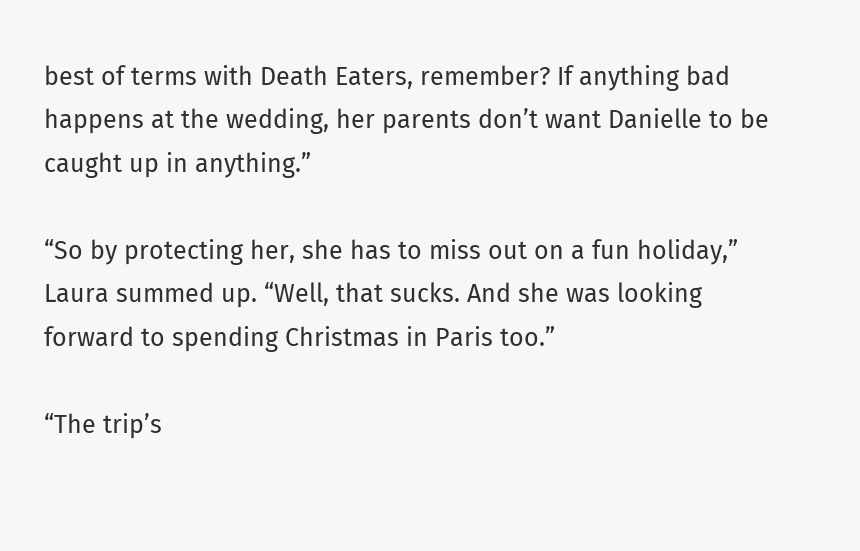best of terms with Death Eaters, remember? If anything bad happens at the wedding, her parents don’t want Danielle to be caught up in anything.”

“So by protecting her, she has to miss out on a fun holiday,” Laura summed up. “Well, that sucks. And she was looking forward to spending Christmas in Paris too.”

“The trip’s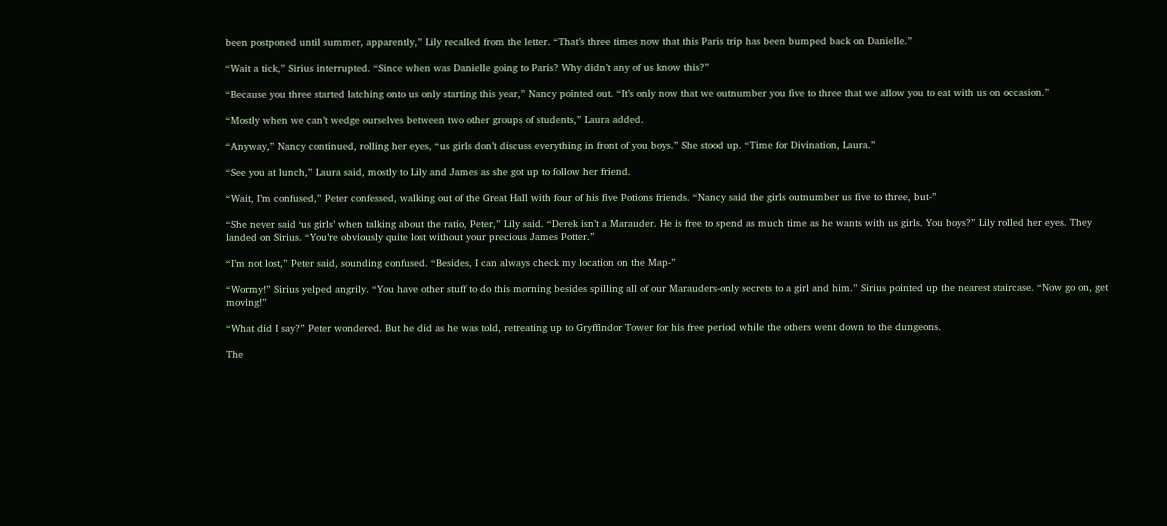been postponed until summer, apparently,” Lily recalled from the letter. “That’s three times now that this Paris trip has been bumped back on Danielle.”

“Wait a tick,” Sirius interrupted. “Since when was Danielle going to Paris? Why didn’t any of us know this?”

“Because you three started latching onto us only starting this year,” Nancy pointed out. “It’s only now that we outnumber you five to three that we allow you to eat with us on occasion.”

“Mostly when we can’t wedge ourselves between two other groups of students,” Laura added.

“Anyway,” Nancy continued, rolling her eyes, “us girls don’t discuss everything in front of you boys.” She stood up. “Time for Divination, Laura.”

“See you at lunch,” Laura said, mostly to Lily and James as she got up to follow her friend.

“Wait, I’m confused,” Peter confessed, walking out of the Great Hall with four of his five Potions friends. “Nancy said the girls outnumber us five to three, but-”

“She never said ‘us girls’ when talking about the ratio, Peter,” Lily said. “Derek isn’t a Marauder. He is free to spend as much time as he wants with us girls. You boys?” Lily rolled her eyes. They landed on Sirius. “You’re obviously quite lost without your precious James Potter.”

“I’m not lost,” Peter said, sounding confused. “Besides, I can always check my location on the Map-”

“Wormy!” Sirius yelped angrily. “You have other stuff to do this morning besides spilling all of our Marauders-only secrets to a girl and him.” Sirius pointed up the nearest staircase. “Now go on, get moving!”

“What did I say?” Peter wondered. But he did as he was told, retreating up to Gryffindor Tower for his free period while the others went down to the dungeons.

The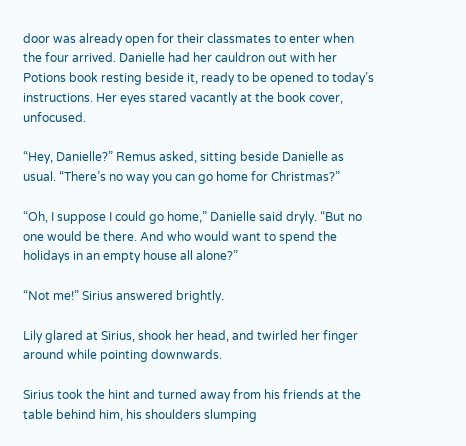door was already open for their classmates to enter when the four arrived. Danielle had her cauldron out with her Potions book resting beside it, ready to be opened to today’s instructions. Her eyes stared vacantly at the book cover, unfocused.

“Hey, Danielle?” Remus asked, sitting beside Danielle as usual. “There’s no way you can go home for Christmas?”

“Oh, I suppose I could go home,” Danielle said dryly. “But no one would be there. And who would want to spend the holidays in an empty house all alone?”

“Not me!” Sirius answered brightly.

Lily glared at Sirius, shook her head, and twirled her finger around while pointing downwards.

Sirius took the hint and turned away from his friends at the table behind him, his shoulders slumping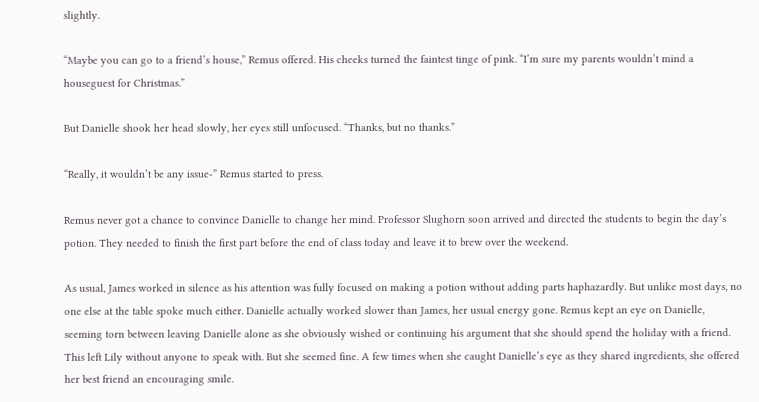slightly.

“Maybe you can go to a friend’s house,” Remus offered. His cheeks turned the faintest tinge of pink. “I’m sure my parents wouldn’t mind a houseguest for Christmas.”

But Danielle shook her head slowly, her eyes still unfocused. “Thanks, but no thanks.”

“Really, it wouldn’t be any issue-” Remus started to press.

Remus never got a chance to convince Danielle to change her mind. Professor Slughorn soon arrived and directed the students to begin the day’s potion. They needed to finish the first part before the end of class today and leave it to brew over the weekend.

As usual, James worked in silence as his attention was fully focused on making a potion without adding parts haphazardly. But unlike most days, no one else at the table spoke much either. Danielle actually worked slower than James, her usual energy gone. Remus kept an eye on Danielle, seeming torn between leaving Danielle alone as she obviously wished or continuing his argument that she should spend the holiday with a friend. This left Lily without anyone to speak with. But she seemed fine. A few times when she caught Danielle’s eye as they shared ingredients, she offered her best friend an encouraging smile.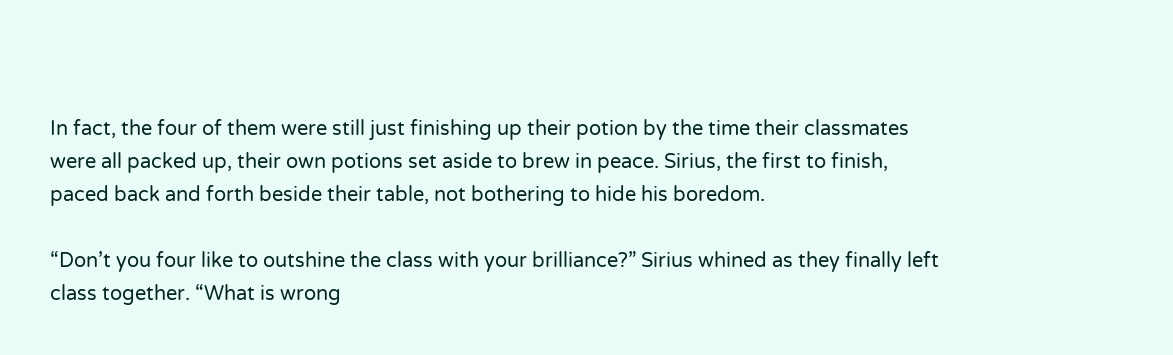In fact, the four of them were still just finishing up their potion by the time their classmates were all packed up, their own potions set aside to brew in peace. Sirius, the first to finish, paced back and forth beside their table, not bothering to hide his boredom.

“Don’t you four like to outshine the class with your brilliance?” Sirius whined as they finally left class together. “What is wrong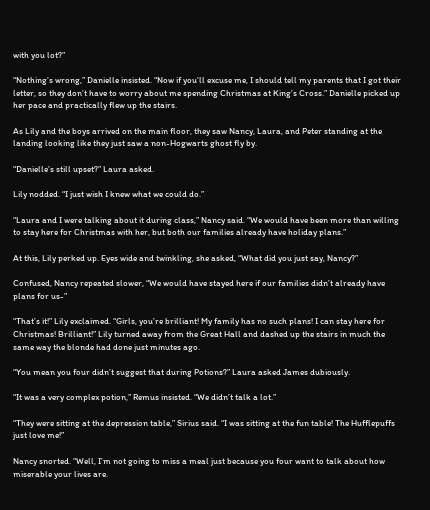with you lot?”

“Nothing’s wrong,” Danielle insisted. “Now if you’ll excuse me, I should tell my parents that I got their letter, so they don’t have to worry about me spending Christmas at King’s Cross.” Danielle picked up her pace and practically flew up the stairs.

As Lily and the boys arrived on the main floor, they saw Nancy, Laura, and Peter standing at the landing looking like they just saw a non-Hogwarts ghost fly by.

“Danielle’s still upset?” Laura asked.

Lily nodded. “I just wish I knew what we could do.”

“Laura and I were talking about it during class,” Nancy said. “We would have been more than willing to stay here for Christmas with her, but both our families already have holiday plans.”

At this, Lily perked up. Eyes wide and twinkling, she asked, “What did you just say, Nancy?”

Confused, Nancy repeated slower, “We would have stayed here if our families didn’t already have plans for us-”

“That’s it!” Lily exclaimed. “Girls, you’re brilliant! My family has no such plans! I can stay here for Christmas! Brilliant!” Lily turned away from the Great Hall and dashed up the stairs in much the same way the blonde had done just minutes ago.

“You mean you four didn’t suggest that during Potions?” Laura asked James dubiously.

“It was a very complex potion,” Remus insisted. “We didn’t talk a lot.”

“They were sitting at the depression table,” Sirius said. “I was sitting at the fun table! The Hufflepuffs just love me!”

Nancy snorted. “Well, I’m not going to miss a meal just because you four want to talk about how miserable your lives are.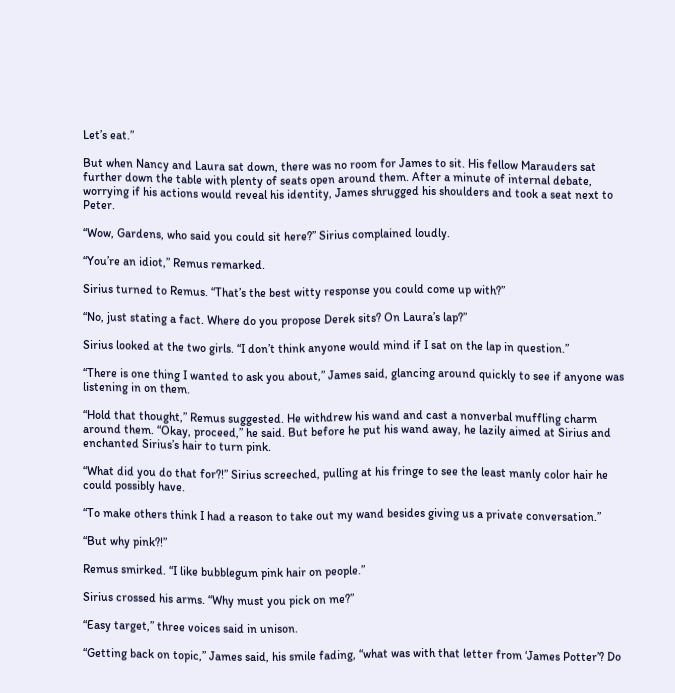Let’s eat.”

But when Nancy and Laura sat down, there was no room for James to sit. His fellow Marauders sat further down the table with plenty of seats open around them. After a minute of internal debate, worrying if his actions would reveal his identity, James shrugged his shoulders and took a seat next to Peter.

“Wow, Gardens, who said you could sit here?” Sirius complained loudly.

“You’re an idiot,” Remus remarked.

Sirius turned to Remus. “That’s the best witty response you could come up with?”

“No, just stating a fact. Where do you propose Derek sits? On Laura’s lap?”

Sirius looked at the two girls. “I don’t think anyone would mind if I sat on the lap in question.”

“There is one thing I wanted to ask you about,” James said, glancing around quickly to see if anyone was listening in on them.

“Hold that thought,” Remus suggested. He withdrew his wand and cast a nonverbal muffling charm around them. “Okay, proceed,” he said. But before he put his wand away, he lazily aimed at Sirius and enchanted Sirius’s hair to turn pink.

“What did you do that for?!” Sirius screeched, pulling at his fringe to see the least manly color hair he could possibly have.

“To make others think I had a reason to take out my wand besides giving us a private conversation.”

“But why pink?!”

Remus smirked. “I like bubblegum pink hair on people.”

Sirius crossed his arms. “Why must you pick on me?”

“Easy target,” three voices said in unison.

“Getting back on topic,” James said, his smile fading, “what was with that letter from ‘James Potter’? Do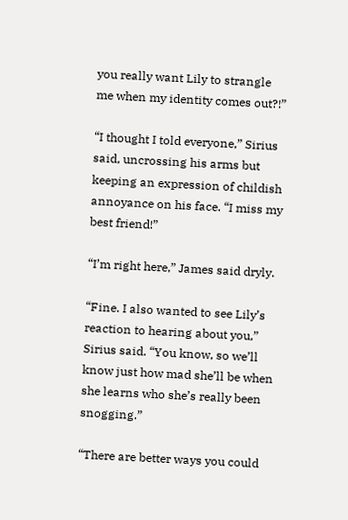you really want Lily to strangle me when my identity comes out?!”

“I thought I told everyone,” Sirius said, uncrossing his arms but keeping an expression of childish annoyance on his face. “I miss my best friend!”

“I’m right here,” James said dryly.

“Fine. I also wanted to see Lily’s reaction to hearing about you,” Sirius said. “You know, so we’ll know just how mad she’ll be when she learns who she’s really been snogging.”

“There are better ways you could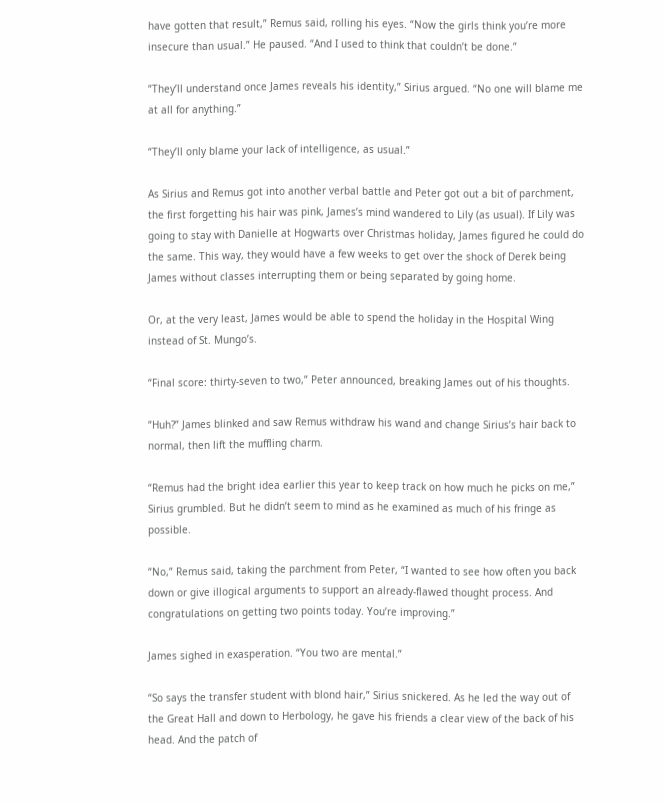have gotten that result,” Remus said, rolling his eyes. “Now the girls think you’re more insecure than usual.” He paused. “And I used to think that couldn’t be done.”

“They’ll understand once James reveals his identity,” Sirius argued. “No one will blame me at all for anything.”

“They’ll only blame your lack of intelligence, as usual.”

As Sirius and Remus got into another verbal battle and Peter got out a bit of parchment, the first forgetting his hair was pink, James’s mind wandered to Lily (as usual). If Lily was going to stay with Danielle at Hogwarts over Christmas holiday, James figured he could do the same. This way, they would have a few weeks to get over the shock of Derek being James without classes interrupting them or being separated by going home.

Or, at the very least, James would be able to spend the holiday in the Hospital Wing instead of St. Mungo’s.

“Final score: thirty-seven to two,” Peter announced, breaking James out of his thoughts.

“Huh?” James blinked and saw Remus withdraw his wand and change Sirius’s hair back to normal, then lift the muffling charm.

“Remus had the bright idea earlier this year to keep track on how much he picks on me,” Sirius grumbled. But he didn’t seem to mind as he examined as much of his fringe as possible.

“No,” Remus said, taking the parchment from Peter, “I wanted to see how often you back down or give illogical arguments to support an already-flawed thought process. And congratulations on getting two points today. You’re improving.”

James sighed in exasperation. “You two are mental.”

“So says the transfer student with blond hair,” Sirius snickered. As he led the way out of the Great Hall and down to Herbology, he gave his friends a clear view of the back of his head. And the patch of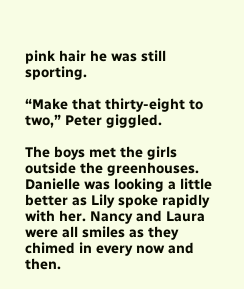pink hair he was still sporting.

“Make that thirty-eight to two,” Peter giggled.

The boys met the girls outside the greenhouses. Danielle was looking a little better as Lily spoke rapidly with her. Nancy and Laura were all smiles as they chimed in every now and then.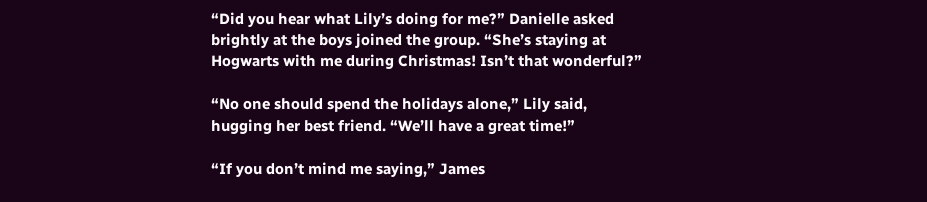“Did you hear what Lily’s doing for me?” Danielle asked brightly at the boys joined the group. “She’s staying at Hogwarts with me during Christmas! Isn’t that wonderful?”

“No one should spend the holidays alone,” Lily said, hugging her best friend. “We’ll have a great time!”

“If you don’t mind me saying,” James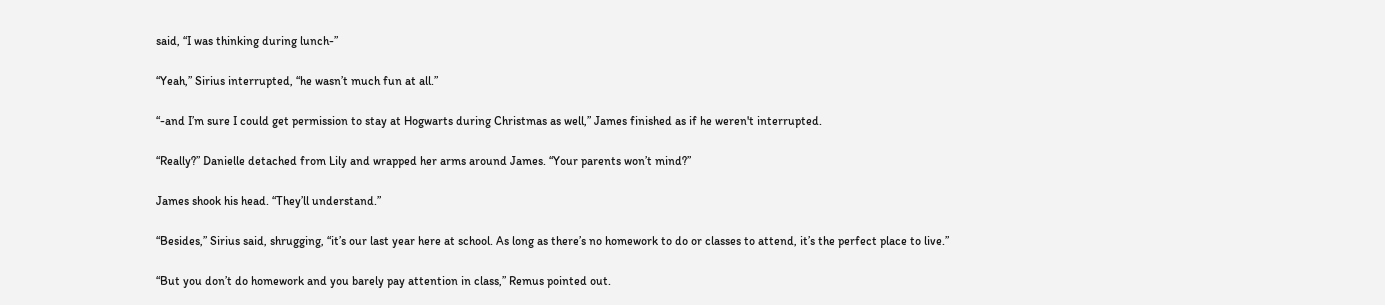said, “I was thinking during lunch-”

“Yeah,” Sirius interrupted, “he wasn’t much fun at all.”

“-and I’m sure I could get permission to stay at Hogwarts during Christmas as well,” James finished as if he weren't interrupted.

“Really?” Danielle detached from Lily and wrapped her arms around James. “Your parents won’t mind?”

James shook his head. “They’ll understand.”

“Besides,” Sirius said, shrugging, “it’s our last year here at school. As long as there’s no homework to do or classes to attend, it’s the perfect place to live.”

“But you don’t do homework and you barely pay attention in class,” Remus pointed out.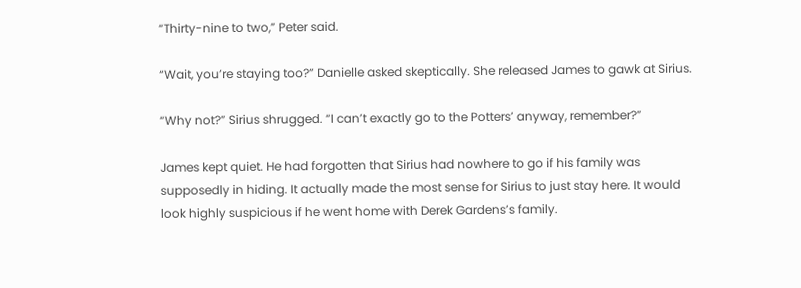“Thirty-nine to two,” Peter said.

“Wait, you’re staying too?” Danielle asked skeptically. She released James to gawk at Sirius.

“Why not?” Sirius shrugged. “I can’t exactly go to the Potters’ anyway, remember?”

James kept quiet. He had forgotten that Sirius had nowhere to go if his family was supposedly in hiding. It actually made the most sense for Sirius to just stay here. It would look highly suspicious if he went home with Derek Gardens’s family.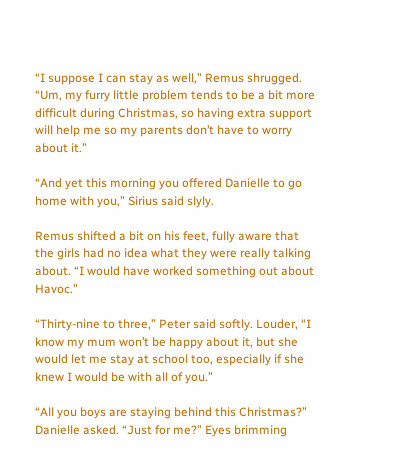“I suppose I can stay as well,” Remus shrugged. “Um, my furry little problem tends to be a bit more difficult during Christmas, so having extra support will help me so my parents don’t have to worry about it.”

“And yet this morning you offered Danielle to go home with you,” Sirius said slyly.

Remus shifted a bit on his feet, fully aware that the girls had no idea what they were really talking about. “I would have worked something out about Havoc.”

“Thirty-nine to three,” Peter said softly. Louder, “I know my mum won’t be happy about it, but she would let me stay at school too, especially if she knew I would be with all of you.”

“All you boys are staying behind this Christmas?” Danielle asked. “Just for me?” Eyes brimming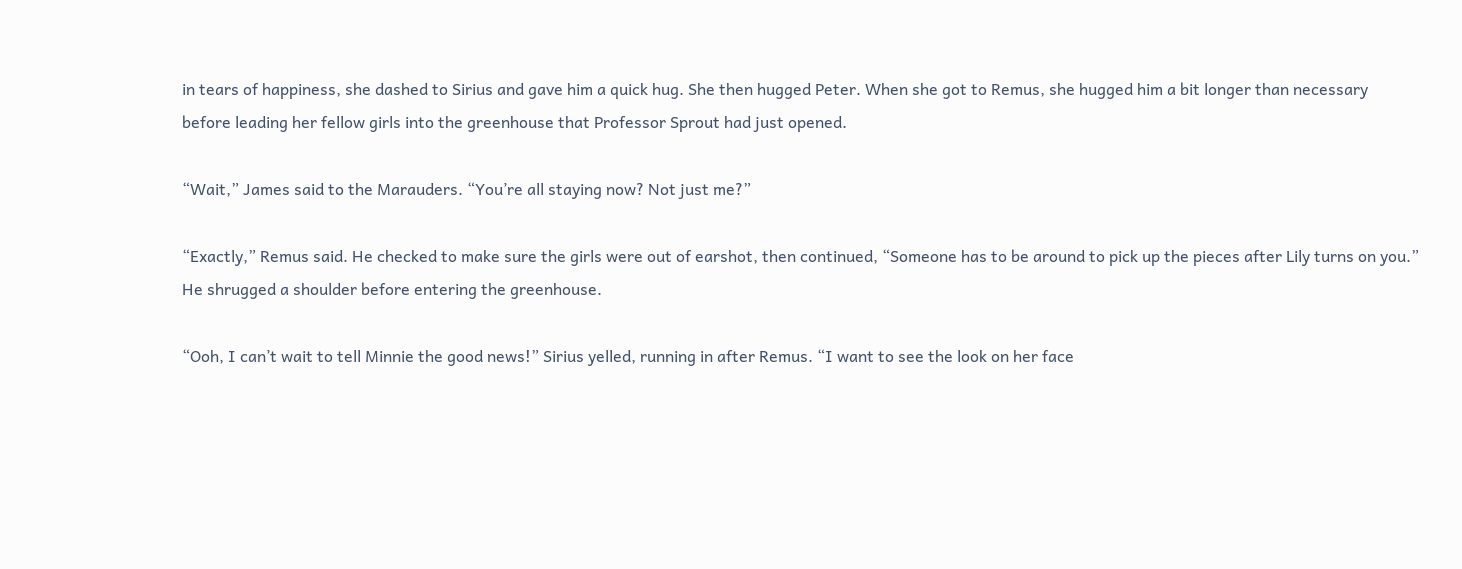in tears of happiness, she dashed to Sirius and gave him a quick hug. She then hugged Peter. When she got to Remus, she hugged him a bit longer than necessary before leading her fellow girls into the greenhouse that Professor Sprout had just opened.

“Wait,” James said to the Marauders. “You’re all staying now? Not just me?”

“Exactly,” Remus said. He checked to make sure the girls were out of earshot, then continued, “Someone has to be around to pick up the pieces after Lily turns on you.” He shrugged a shoulder before entering the greenhouse.

“Ooh, I can’t wait to tell Minnie the good news!” Sirius yelled, running in after Remus. “I want to see the look on her face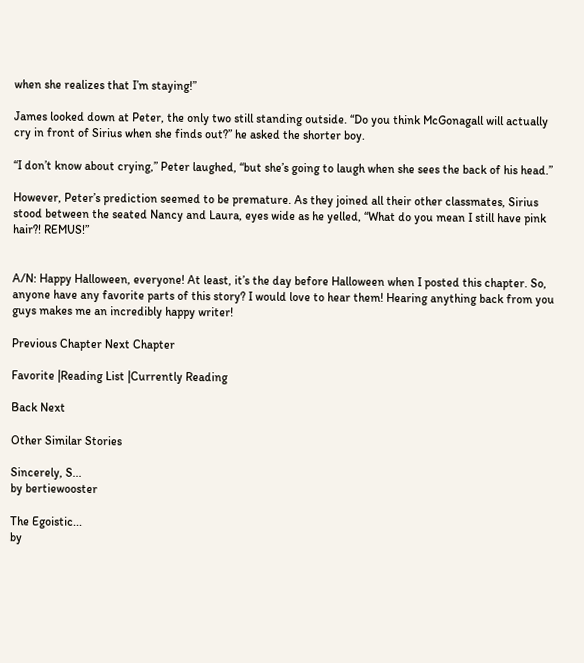when she realizes that I’m staying!”

James looked down at Peter, the only two still standing outside. “Do you think McGonagall will actually cry in front of Sirius when she finds out?” he asked the shorter boy.

“I don’t know about crying,” Peter laughed, “but she’s going to laugh when she sees the back of his head.”

However, Peter’s prediction seemed to be premature. As they joined all their other classmates, Sirius stood between the seated Nancy and Laura, eyes wide as he yelled, “What do you mean I still have pink hair?! REMUS!”


A/N: Happy Halloween, everyone! At least, it’s the day before Halloween when I posted this chapter. So, anyone have any favorite parts of this story? I would love to hear them! Hearing anything back from you guys makes me an incredibly happy writer!

Previous Chapter Next Chapter

Favorite |Reading List |Currently Reading

Back Next

Other Similar Stories

Sincerely, S...
by bertiewooster

The Egoistic...
by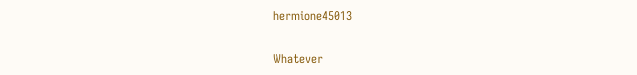hermione45013

Whatever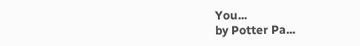You...
by Potter Pa...